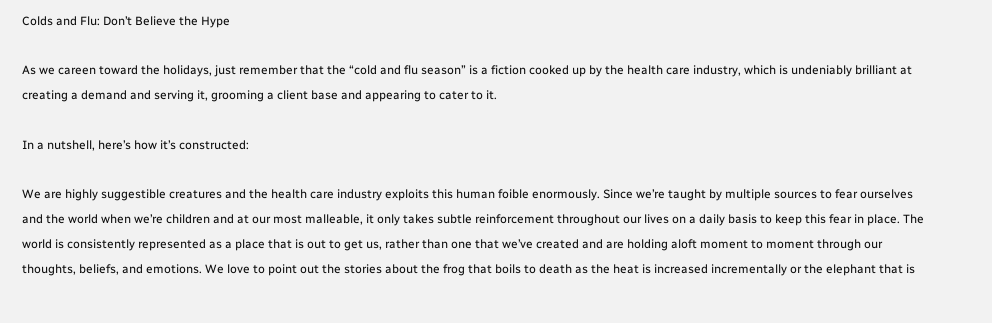Colds and Flu: Don’t Believe the Hype

As we careen toward the holidays, just remember that the “cold and flu season” is a fiction cooked up by the health care industry, which is undeniably brilliant at creating a demand and serving it, grooming a client base and appearing to cater to it.

In a nutshell, here’s how it’s constructed:

We are highly suggestible creatures and the health care industry exploits this human foible enormously. Since we’re taught by multiple sources to fear ourselves and the world when we’re children and at our most malleable, it only takes subtle reinforcement throughout our lives on a daily basis to keep this fear in place. The world is consistently represented as a place that is out to get us, rather than one that we’ve created and are holding aloft moment to moment through our thoughts, beliefs, and emotions. We love to point out the stories about the frog that boils to death as the heat is increased incrementally or the elephant that is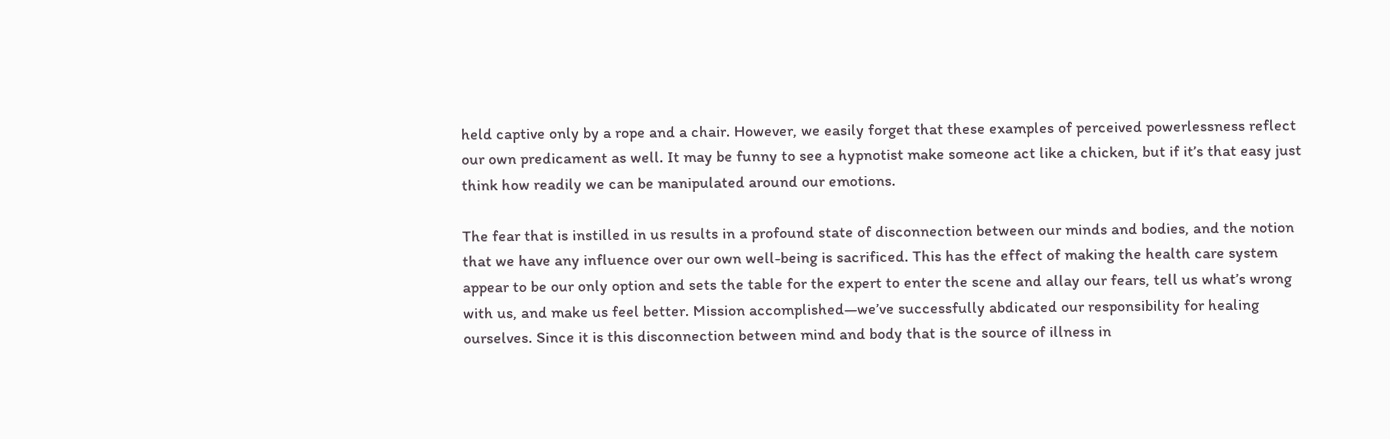held captive only by a rope and a chair. However, we easily forget that these examples of perceived powerlessness reflect our own predicament as well. It may be funny to see a hypnotist make someone act like a chicken, but if it’s that easy just think how readily we can be manipulated around our emotions.

The fear that is instilled in us results in a profound state of disconnection between our minds and bodies, and the notion that we have any influence over our own well-being is sacrificed. This has the effect of making the health care system appear to be our only option and sets the table for the expert to enter the scene and allay our fears, tell us what’s wrong with us, and make us feel better. Mission accomplished—we’ve successfully abdicated our responsibility for healing ourselves. Since it is this disconnection between mind and body that is the source of illness in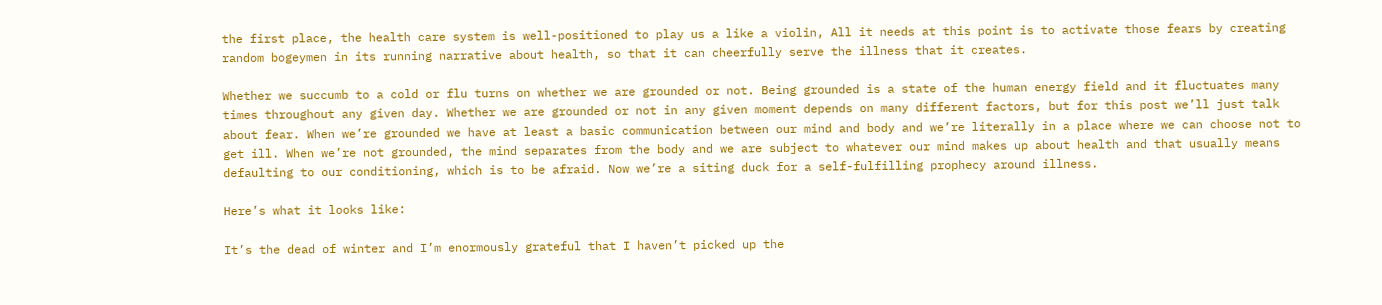the first place, the health care system is well-positioned to play us a like a violin, All it needs at this point is to activate those fears by creating random bogeymen in its running narrative about health, so that it can cheerfully serve the illness that it creates.

Whether we succumb to a cold or flu turns on whether we are grounded or not. Being grounded is a state of the human energy field and it fluctuates many times throughout any given day. Whether we are grounded or not in any given moment depends on many different factors, but for this post we’ll just talk about fear. When we’re grounded we have at least a basic communication between our mind and body and we’re literally in a place where we can choose not to get ill. When we’re not grounded, the mind separates from the body and we are subject to whatever our mind makes up about health and that usually means defaulting to our conditioning, which is to be afraid. Now we’re a siting duck for a self-fulfilling prophecy around illness.

Here’s what it looks like:

It’s the dead of winter and I’m enormously grateful that I haven’t picked up the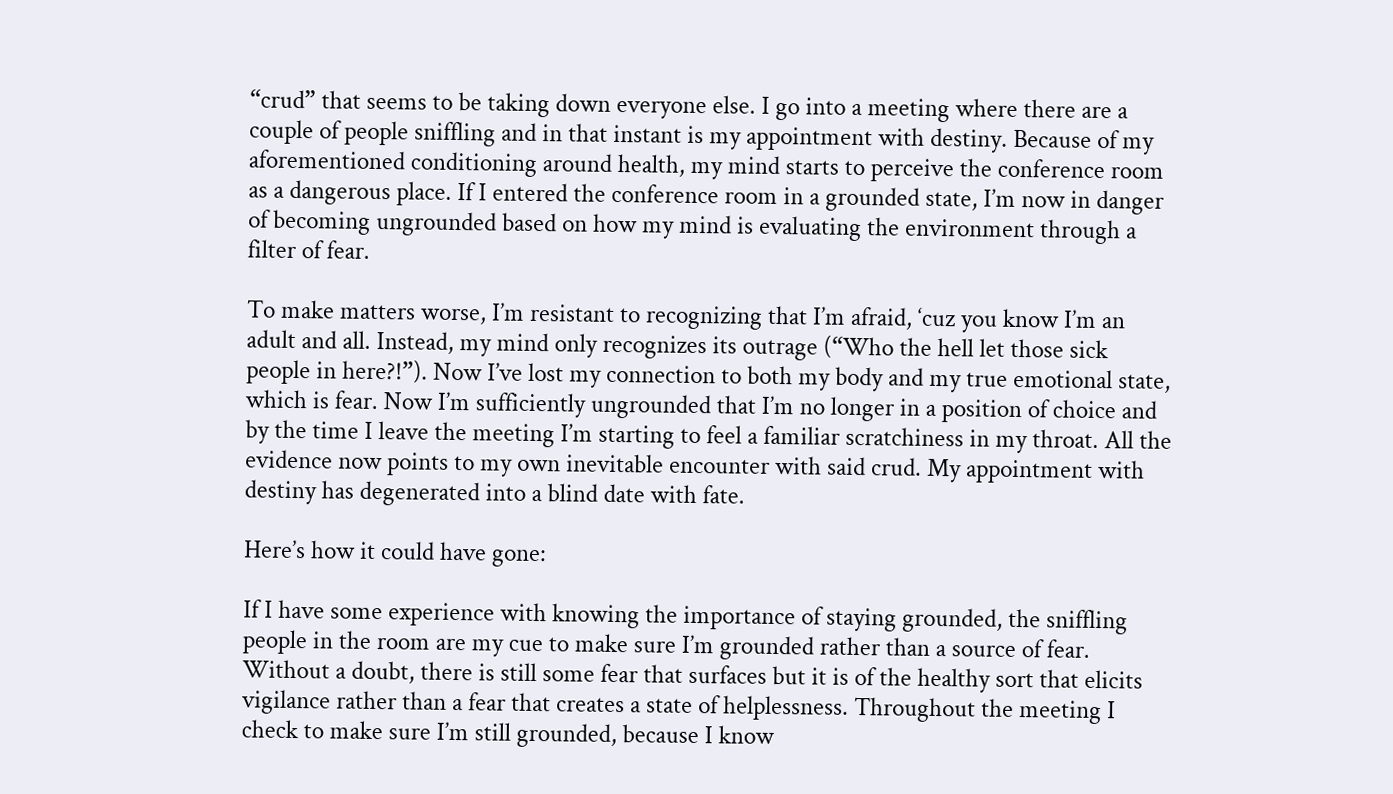“crud” that seems to be taking down everyone else. I go into a meeting where there are a couple of people sniffling and in that instant is my appointment with destiny. Because of my aforementioned conditioning around health, my mind starts to perceive the conference room as a dangerous place. If I entered the conference room in a grounded state, I’m now in danger of becoming ungrounded based on how my mind is evaluating the environment through a filter of fear.

To make matters worse, I’m resistant to recognizing that I’m afraid, ‘cuz you know I’m an adult and all. Instead, my mind only recognizes its outrage (“Who the hell let those sick people in here?!”). Now I’ve lost my connection to both my body and my true emotional state, which is fear. Now I’m sufficiently ungrounded that I’m no longer in a position of choice and by the time I leave the meeting I’m starting to feel a familiar scratchiness in my throat. All the evidence now points to my own inevitable encounter with said crud. My appointment with destiny has degenerated into a blind date with fate.

Here’s how it could have gone:

If I have some experience with knowing the importance of staying grounded, the sniffling people in the room are my cue to make sure I’m grounded rather than a source of fear. Without a doubt, there is still some fear that surfaces but it is of the healthy sort that elicits vigilance rather than a fear that creates a state of helplessness. Throughout the meeting I check to make sure I’m still grounded, because I know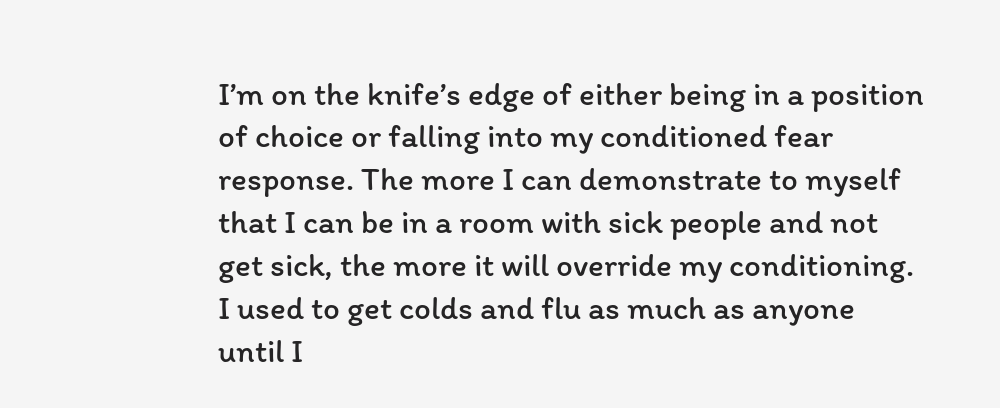I’m on the knife’s edge of either being in a position of choice or falling into my conditioned fear response. The more I can demonstrate to myself that I can be in a room with sick people and not get sick, the more it will override my conditioning. I used to get colds and flu as much as anyone until I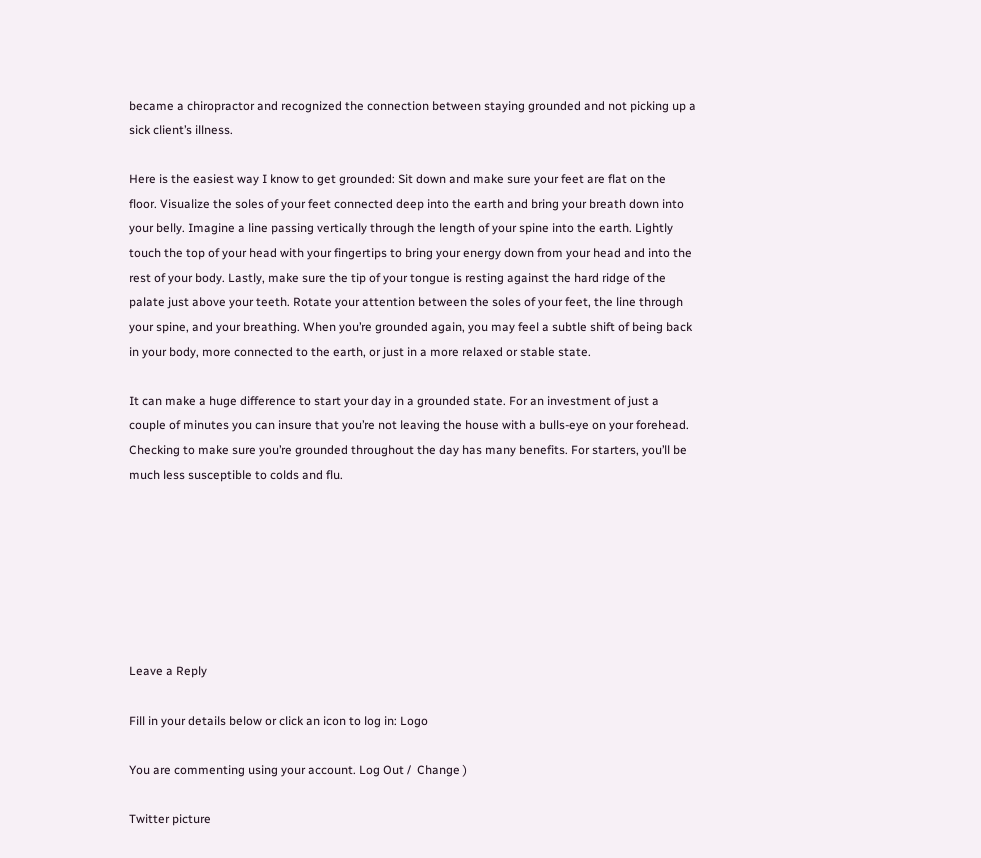became a chiropractor and recognized the connection between staying grounded and not picking up a sick client’s illness.

Here is the easiest way I know to get grounded: Sit down and make sure your feet are flat on the floor. Visualize the soles of your feet connected deep into the earth and bring your breath down into your belly. Imagine a line passing vertically through the length of your spine into the earth. Lightly touch the top of your head with your fingertips to bring your energy down from your head and into the rest of your body. Lastly, make sure the tip of your tongue is resting against the hard ridge of the palate just above your teeth. Rotate your attention between the soles of your feet, the line through your spine, and your breathing. When you’re grounded again, you may feel a subtle shift of being back in your body, more connected to the earth, or just in a more relaxed or stable state.

It can make a huge difference to start your day in a grounded state. For an investment of just a couple of minutes you can insure that you’re not leaving the house with a bulls-eye on your forehead. Checking to make sure you’re grounded throughout the day has many benefits. For starters, you’ll be much less susceptible to colds and flu.







Leave a Reply

Fill in your details below or click an icon to log in: Logo

You are commenting using your account. Log Out /  Change )

Twitter picture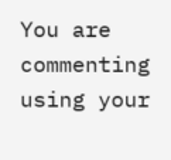You are commenting using your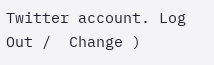Twitter account. Log Out /  Change )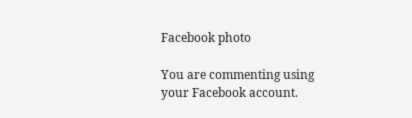Facebook photo

You are commenting using your Facebook account.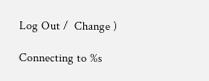Log Out /  Change )

Connecting to %s